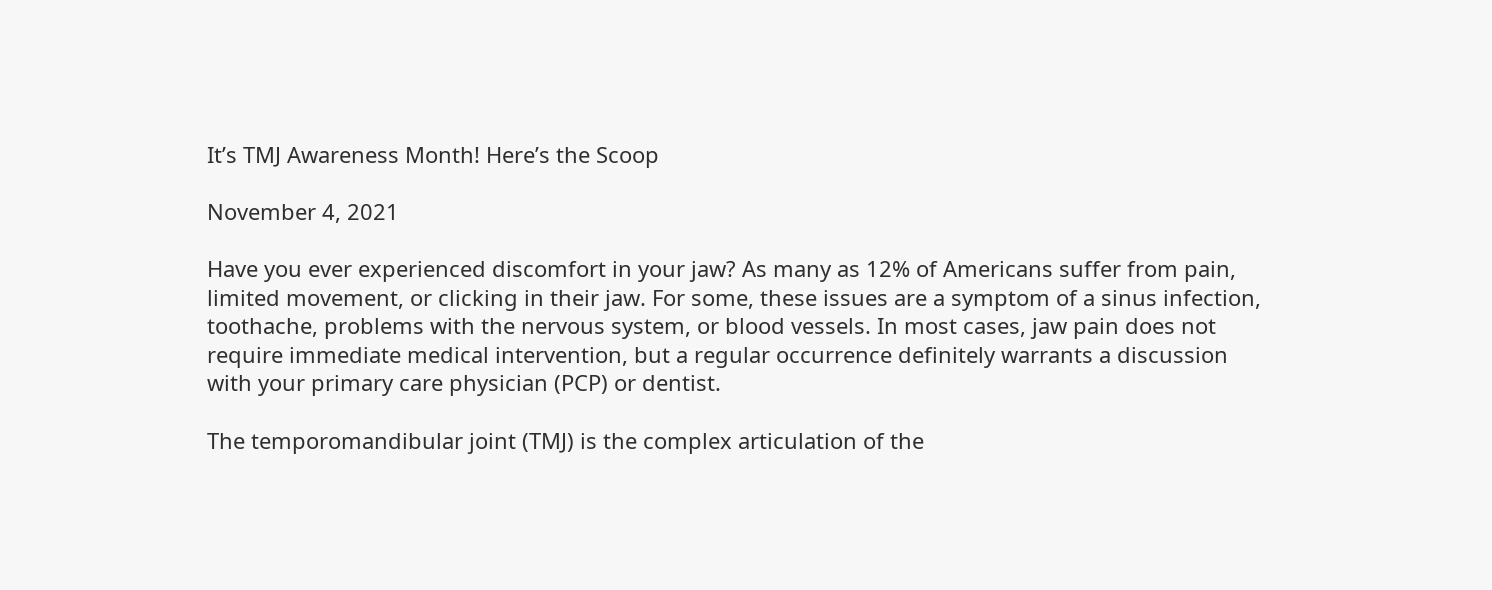It’s TMJ Awareness Month! Here’s the Scoop

November 4, 2021

Have you ever experienced discomfort in your jaw? As many as 12% of Americans suffer from pain, limited movement, or clicking in their jaw. For some, these issues are a symptom of a sinus infection, toothache, problems with the nervous system, or blood vessels. In most cases, jaw pain does not require immediate medical intervention, but a regular occurrence definitely warrants a discussion with your primary care physician (PCP) or dentist.

The temporomandibular joint (TMJ) is the complex articulation of the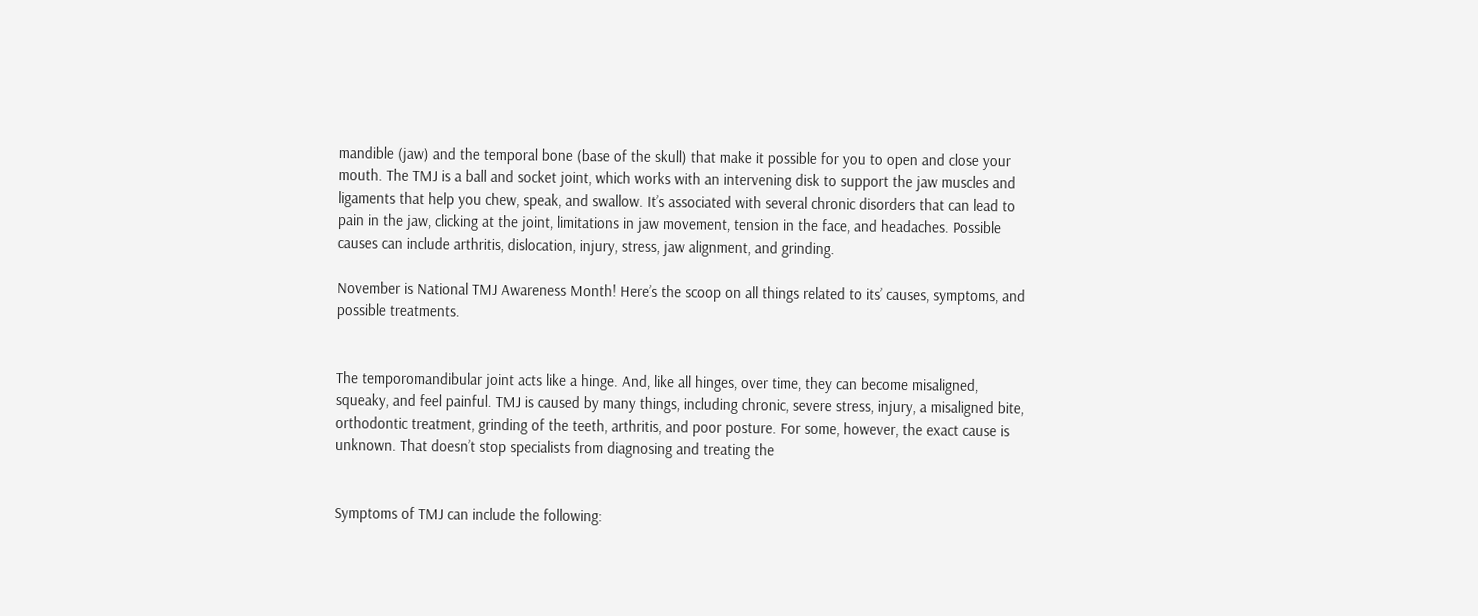mandible (jaw) and the temporal bone (base of the skull) that make it possible for you to open and close your mouth. The TMJ is a ball and socket joint, which works with an intervening disk to support the jaw muscles and ligaments that help you chew, speak, and swallow. It’s associated with several chronic disorders that can lead to pain in the jaw, clicking at the joint, limitations in jaw movement, tension in the face, and headaches. Possible causes can include arthritis, dislocation, injury, stress, jaw alignment, and grinding.

November is National TMJ Awareness Month! Here’s the scoop on all things related to its’ causes, symptoms, and possible treatments.


The temporomandibular joint acts like a hinge. And, like all hinges, over time, they can become misaligned, squeaky, and feel painful. TMJ is caused by many things, including chronic, severe stress, injury, a misaligned bite, orthodontic treatment, grinding of the teeth, arthritis, and poor posture. For some, however, the exact cause is unknown. That doesn’t stop specialists from diagnosing and treating the


Symptoms of TMJ can include the following: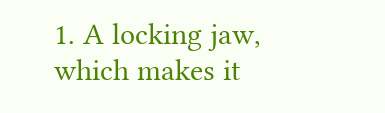1. A locking jaw, which makes it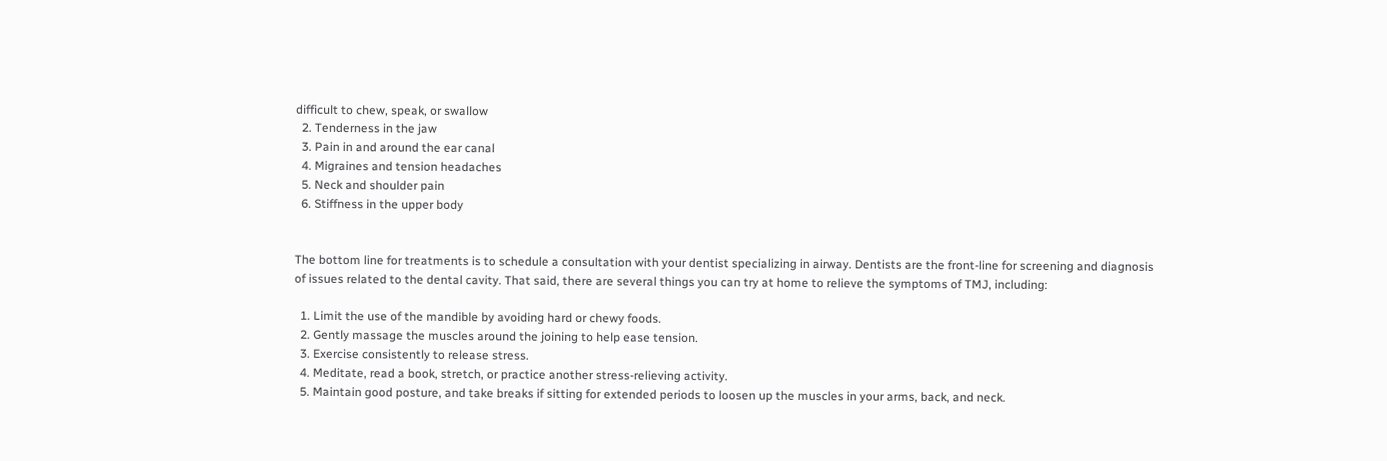difficult to chew, speak, or swallow
  2. Tenderness in the jaw
  3. Pain in and around the ear canal
  4. Migraines and tension headaches
  5. Neck and shoulder pain
  6. Stiffness in the upper body


The bottom line for treatments is to schedule a consultation with your dentist specializing in airway. Dentists are the front-line for screening and diagnosis of issues related to the dental cavity. That said, there are several things you can try at home to relieve the symptoms of TMJ, including:

  1. Limit the use of the mandible by avoiding hard or chewy foods.
  2. Gently massage the muscles around the joining to help ease tension.
  3. Exercise consistently to release stress.
  4. Meditate, read a book, stretch, or practice another stress-relieving activity.
  5. Maintain good posture, and take breaks if sitting for extended periods to loosen up the muscles in your arms, back, and neck.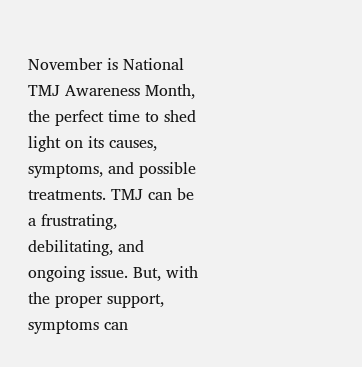November is National TMJ Awareness Month, the perfect time to shed light on its causes, symptoms, and possible treatments. TMJ can be a frustrating, debilitating, and ongoing issue. But, with the proper support, symptoms can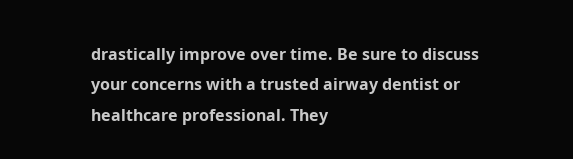drastically improve over time. Be sure to discuss your concerns with a trusted airway dentist or healthcare professional. They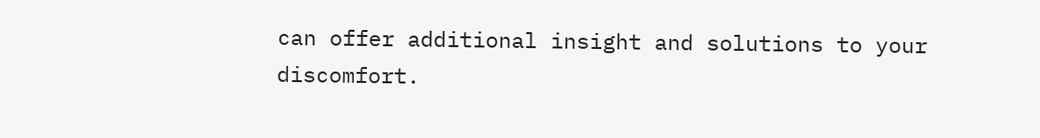can offer additional insight and solutions to your discomfort.